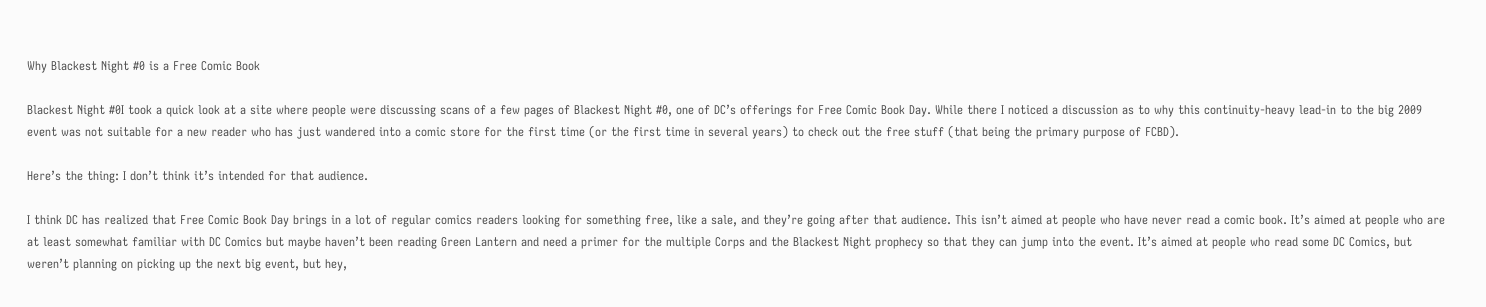Why Blackest Night #0 is a Free Comic Book

Blackest Night #0I took a quick look at a site where people were discussing scans of a few pages of Blackest Night #0, one of DC’s offerings for Free Comic Book Day. While there I noticed a discussion as to why this continuity-heavy lead-in to the big 2009 event was not suitable for a new reader who has just wandered into a comic store for the first time (or the first time in several years) to check out the free stuff (that being the primary purpose of FCBD).

Here’s the thing: I don’t think it’s intended for that audience.

I think DC has realized that Free Comic Book Day brings in a lot of regular comics readers looking for something free, like a sale, and they’re going after that audience. This isn’t aimed at people who have never read a comic book. It’s aimed at people who are at least somewhat familiar with DC Comics but maybe haven’t been reading Green Lantern and need a primer for the multiple Corps and the Blackest Night prophecy so that they can jump into the event. It’s aimed at people who read some DC Comics, but weren’t planning on picking up the next big event, but hey,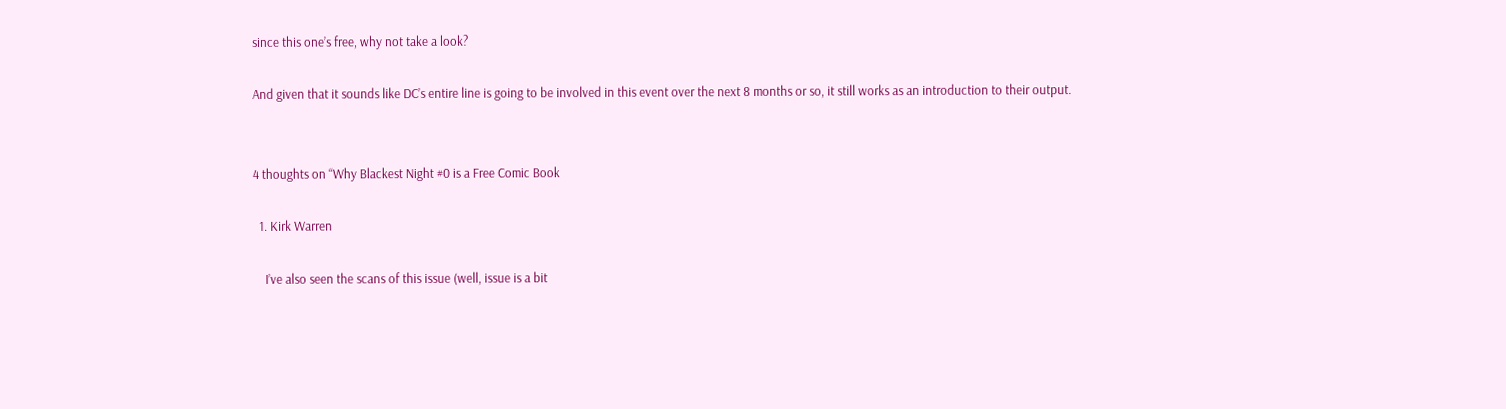since this one’s free, why not take a look?

And given that it sounds like DC’s entire line is going to be involved in this event over the next 8 months or so, it still works as an introduction to their output.


4 thoughts on “Why Blackest Night #0 is a Free Comic Book

  1. Kirk Warren

    I’ve also seen the scans of this issue (well, issue is a bit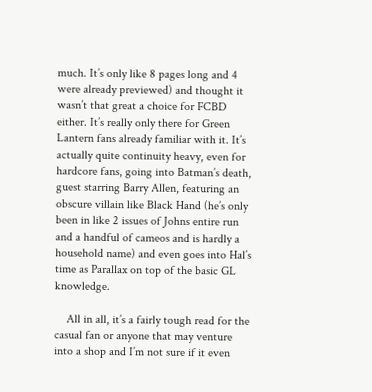much. It’s only like 8 pages long and 4 were already previewed) and thought it wasn’t that great a choice for FCBD either. It’s really only there for Green Lantern fans already familiar with it. It’s actually quite continuity heavy, even for hardcore fans, going into Batman’s death, guest starring Barry Allen, featuring an obscure villain like Black Hand (he’s only been in like 2 issues of Johns entire run and a handful of cameos and is hardly a household name) and even goes into Hal’s time as Parallax on top of the basic GL knowledge.

    All in all, it’s a fairly tough read for the casual fan or anyone that may venture into a shop and I’m not sure if it even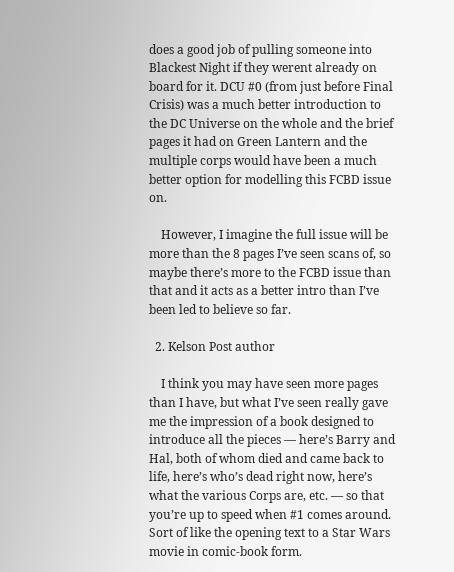does a good job of pulling someone into Blackest Night if they werent already on board for it. DCU #0 (from just before Final Crisis) was a much better introduction to the DC Universe on the whole and the brief pages it had on Green Lantern and the multiple corps would have been a much better option for modelling this FCBD issue on.

    However, I imagine the full issue will be more than the 8 pages I’ve seen scans of, so maybe there’s more to the FCBD issue than that and it acts as a better intro than I’ve been led to believe so far.

  2. Kelson Post author

    I think you may have seen more pages than I have, but what I’ve seen really gave me the impression of a book designed to introduce all the pieces — here’s Barry and Hal, both of whom died and came back to life, here’s who’s dead right now, here’s what the various Corps are, etc. — so that you’re up to speed when #1 comes around. Sort of like the opening text to a Star Wars movie in comic-book form.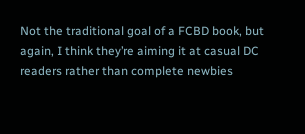Not the traditional goal of a FCBD book, but again, I think they’re aiming it at casual DC readers rather than complete newbies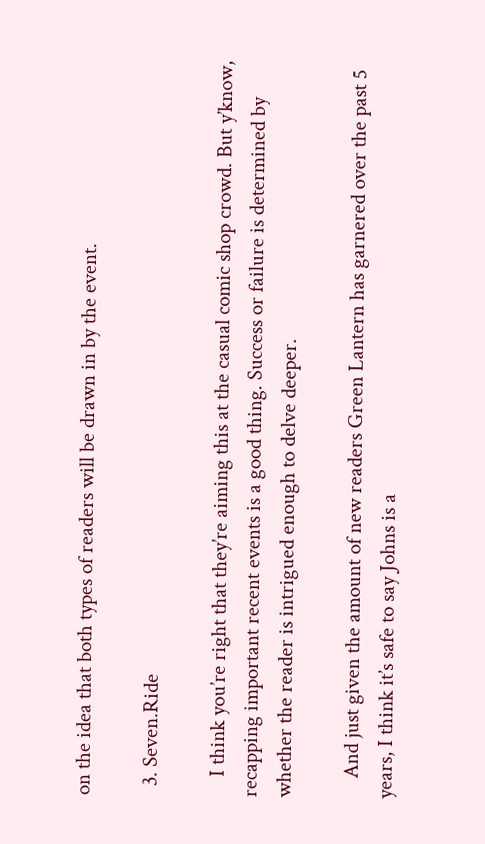on the idea that both types of readers will be drawn in by the event.

  3. Seven.Ride

    I think you’re right that they’re aiming this at the casual comic shop crowd. But y’know, recapping important recent events is a good thing. Success or failure is determined by whether the reader is intrigued enough to delve deeper.

    And just given the amount of new readers Green Lantern has garnered over the past 5 years, I think it’s safe to say Johns is a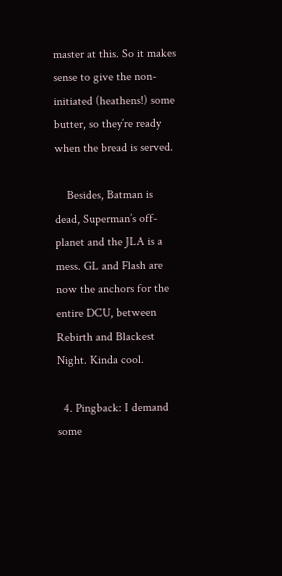master at this. So it makes sense to give the non-initiated (heathens!) some butter, so they’re ready when the bread is served.

    Besides, Batman is dead, Superman’s off-planet and the JLA is a mess. GL and Flash are now the anchors for the entire DCU, between Rebirth and Blackest Night. Kinda cool.

  4. Pingback: I demand some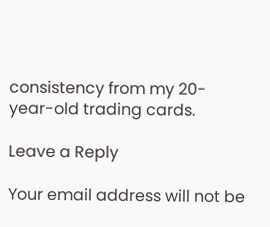consistency from my 20-year-old trading cards.

Leave a Reply

Your email address will not be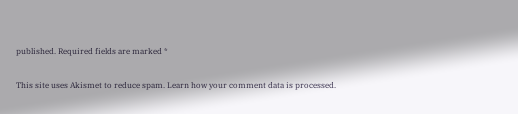published. Required fields are marked *

This site uses Akismet to reduce spam. Learn how your comment data is processed.